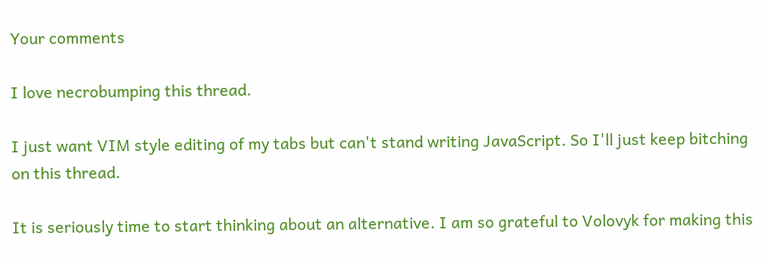Your comments

I love necrobumping this thread.

I just want VIM style editing of my tabs but can't stand writing JavaScript. So I'll just keep bitching on this thread.

It is seriously time to start thinking about an alternative. I am so grateful to Volovyk for making this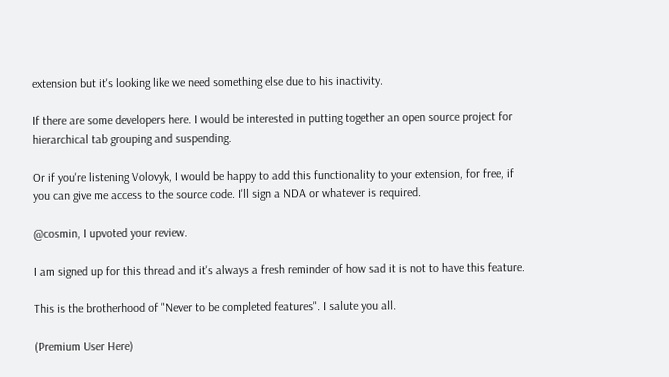extension but it's looking like we need something else due to his inactivity.

If there are some developers here. I would be interested in putting together an open source project for hierarchical tab grouping and suspending.

Or if you're listening Volovyk, I would be happy to add this functionality to your extension, for free, if you can give me access to the source code. I'll sign a NDA or whatever is required.

@cosmin, I upvoted your review.

I am signed up for this thread and it's always a fresh reminder of how sad it is not to have this feature.

This is the brotherhood of "Never to be completed features". I salute you all.

(Premium User Here)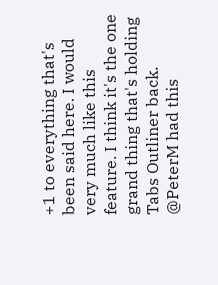+1 to everything that's been said here. I would very much like this feature. I think it's the one grand thing that's holding Tabs Outliner back. @PeterM had this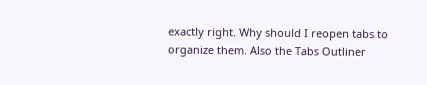exactly right. Why should I reopen tabs to organize them. Also the Tabs Outliner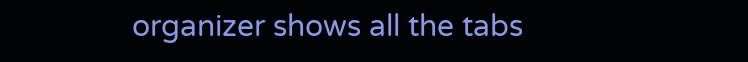organizer shows all the tabs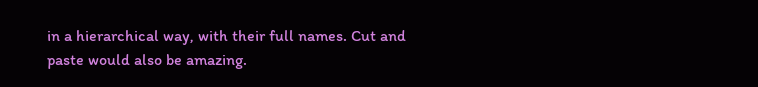in a hierarchical way, with their full names. Cut and paste would also be amazing.